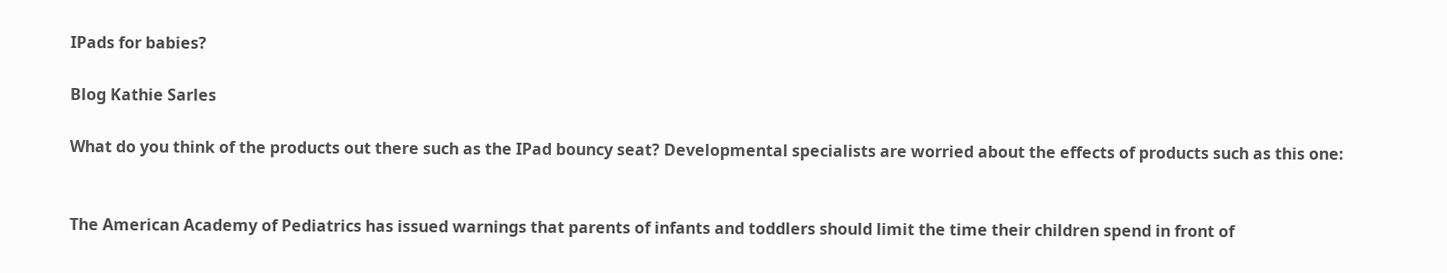IPads for babies?

Blog Kathie Sarles

What do you think of the products out there such as the IPad bouncy seat? Developmental specialists are worried about the effects of products such as this one:


The American Academy of Pediatrics has issued warnings that parents of infants and toddlers should limit the time their children spend in front of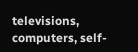televisions, computers, self-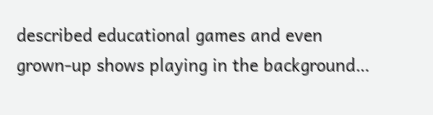described educational games and even grown-up shows playing in the background…